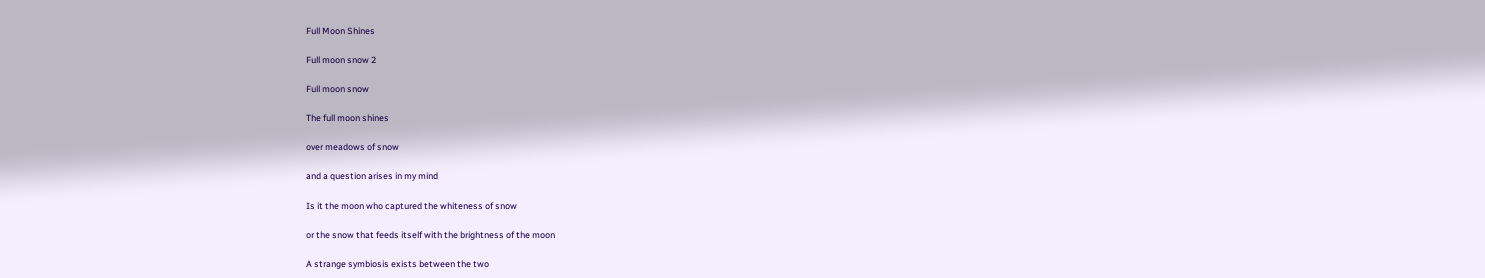Full Moon Shines

Full moon snow 2

Full moon snow

The full moon shines

over meadows of snow

and a question arises in my mind

Is it the moon who captured the whiteness of snow

or the snow that feeds itself with the brightness of the moon

A strange symbiosis exists between the two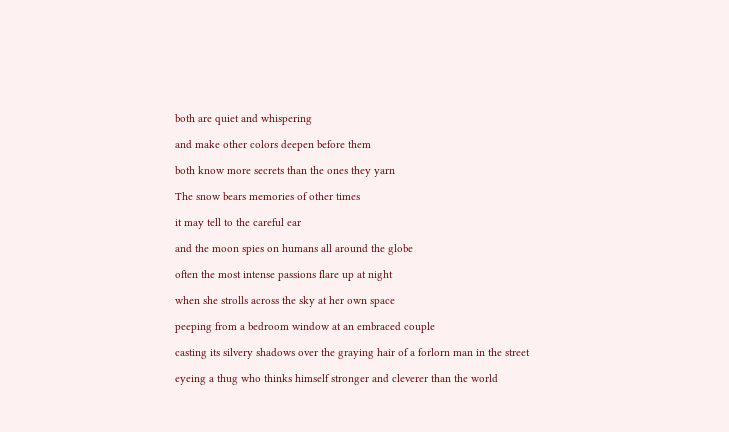both are quiet and whispering

and make other colors deepen before them

both know more secrets than the ones they yarn

The snow bears memories of other times

it may tell to the careful ear

and the moon spies on humans all around the globe

often the most intense passions flare up at night

when she strolls across the sky at her own space

peeping from a bedroom window at an embraced couple

casting its silvery shadows over the graying hair of a forlorn man in the street

eyeing a thug who thinks himself stronger and cleverer than the world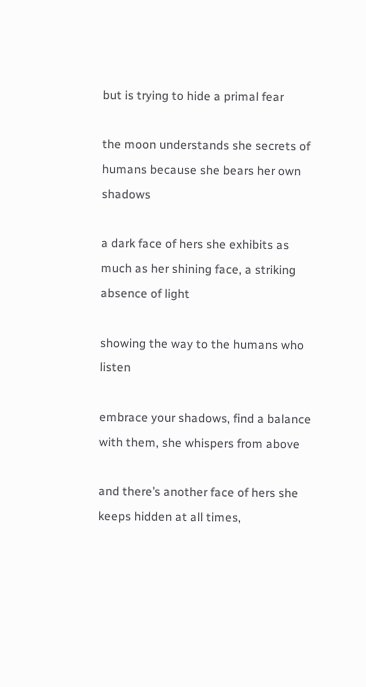but is trying to hide a primal fear

the moon understands she secrets of humans because she bears her own shadows

a dark face of hers she exhibits as much as her shining face, a striking absence of light

showing the way to the humans who listen

embrace your shadows, find a balance with them, she whispers from above

and there’s another face of hers she keeps hidden at all times,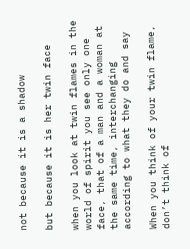not because it is a shadow

but because it is her twin face

when you look at twin flames in the world of spirit you see only one face, that of a man and a woman at the same time, interchanging according to what they do and say

When you think of your twin flame, don’t think of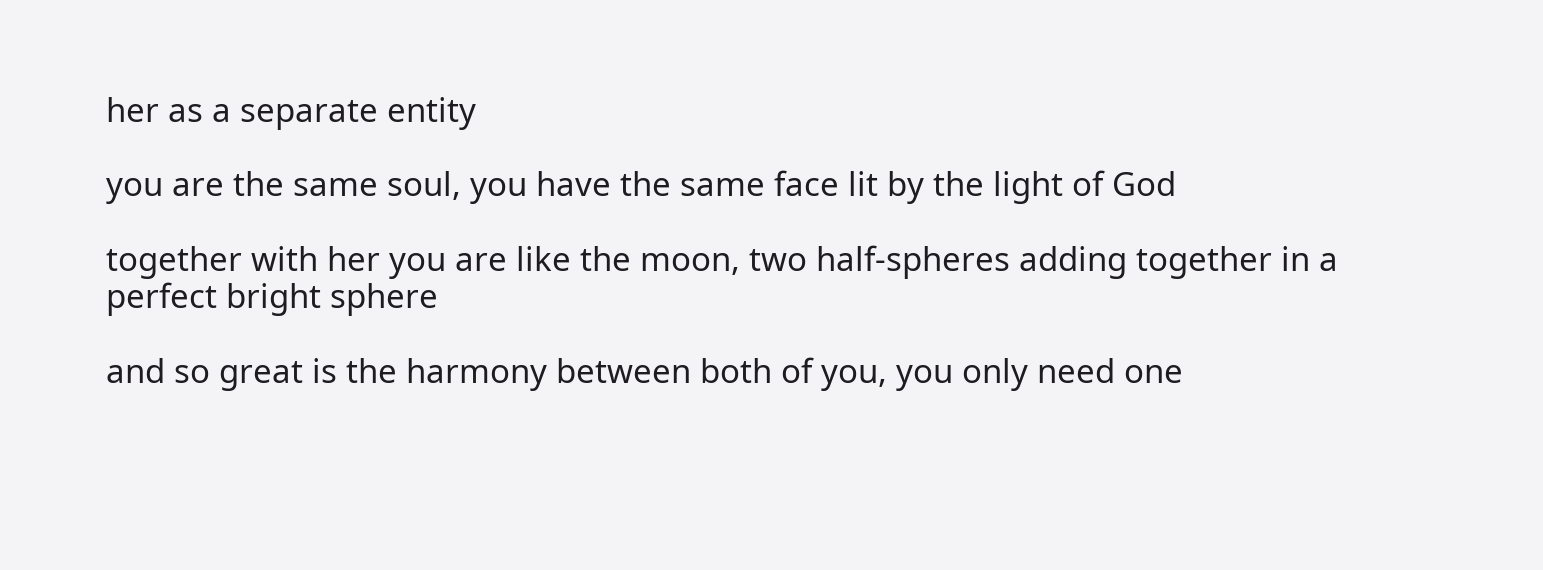her as a separate entity

you are the same soul, you have the same face lit by the light of God

together with her you are like the moon, two half-spheres adding together in a perfect bright sphere

and so great is the harmony between both of you, you only need one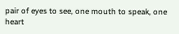pair of eyes to see, one mouth to speak, one heart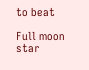to beat

Full moon star